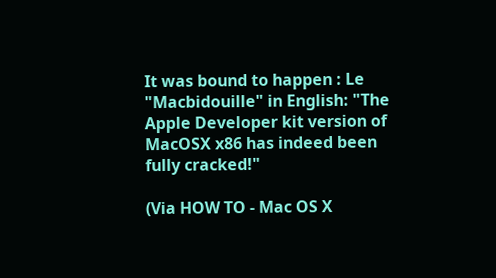It was bound to happen : Le "Macbidouille" in English: "The Apple Developer kit version of MacOSX x86 has indeed been fully cracked!"

(Via HOW TO - Mac OS X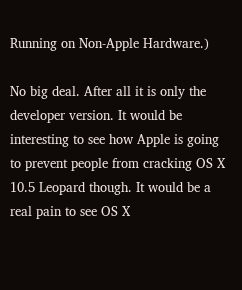Running on Non-Apple Hardware.)

No big deal. After all it is only the developer version. It would be interesting to see how Apple is going to prevent people from cracking OS X 10.5 Leopard though. It would be a real pain to see OS X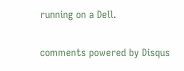running on a Dell.

comments powered by Disqus